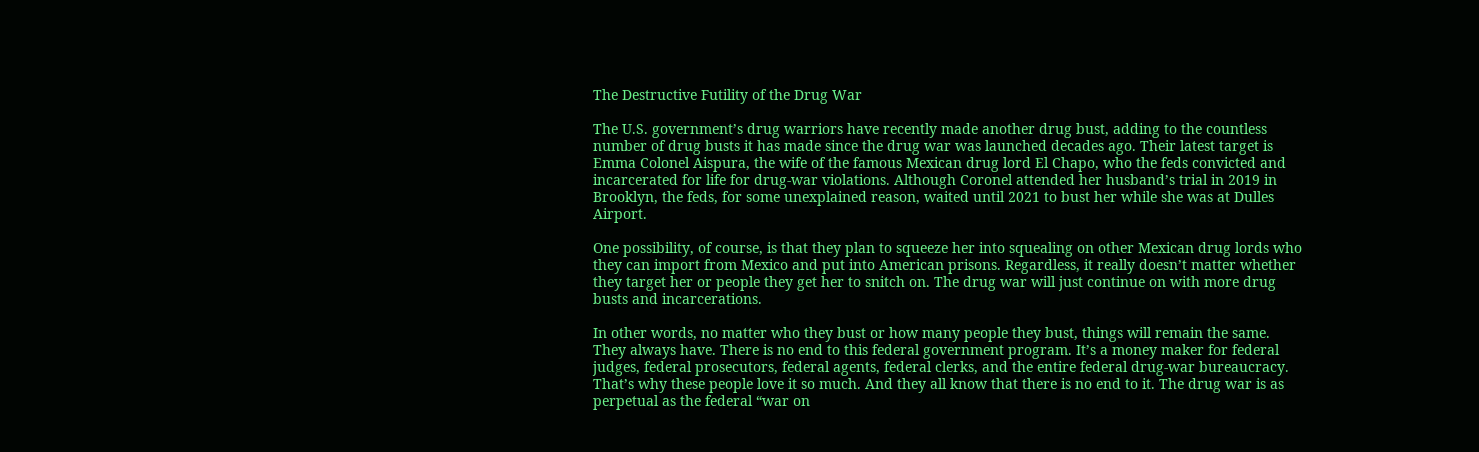The Destructive Futility of the Drug War

The U.S. government’s drug warriors have recently made another drug bust, adding to the countless number of drug busts it has made since the drug war was launched decades ago. Their latest target is Emma Colonel Aispura, the wife of the famous Mexican drug lord El Chapo, who the feds convicted and incarcerated for life for drug-war violations. Although Coronel attended her husband’s trial in 2019 in Brooklyn, the feds, for some unexplained reason, waited until 2021 to bust her while she was at Dulles Airport.

One possibility, of course, is that they plan to squeeze her into squealing on other Mexican drug lords who they can import from Mexico and put into American prisons. Regardless, it really doesn’t matter whether they target her or people they get her to snitch on. The drug war will just continue on with more drug busts and incarcerations.

In other words, no matter who they bust or how many people they bust, things will remain the same. They always have. There is no end to this federal government program. It’s a money maker for federal judges, federal prosecutors, federal agents, federal clerks, and the entire federal drug-war bureaucracy. That’s why these people love it so much. And they all know that there is no end to it. The drug war is as perpetual as the federal “war on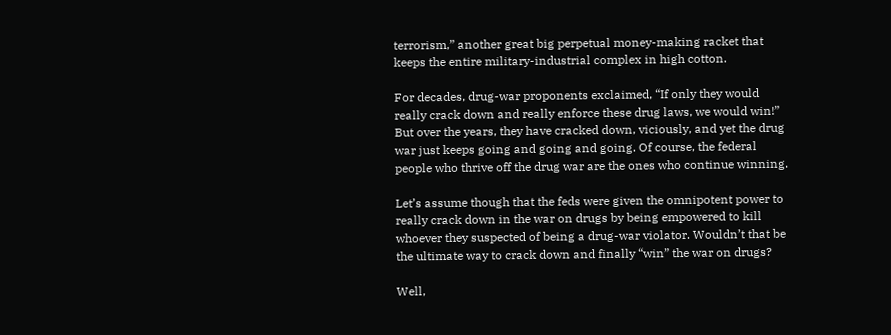terrorism,” another great big perpetual money-making racket that keeps the entire military-industrial complex in high cotton.

For decades, drug-war proponents exclaimed, “If only they would really crack down and really enforce these drug laws, we would win!” But over the years, they have cracked down, viciously, and yet the drug war just keeps going and going and going. Of course, the federal people who thrive off the drug war are the ones who continue winning.

Let’s assume though that the feds were given the omnipotent power to really crack down in the war on drugs by being empowered to kill whoever they suspected of being a drug-war violator. Wouldn’t that be the ultimate way to crack down and finally “win” the war on drugs?

Well,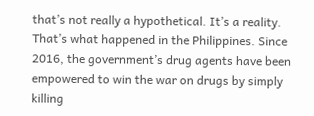that’s not really a hypothetical. It’s a reality. That’s what happened in the Philippines. Since 2016, the government’s drug agents have been empowered to win the war on drugs by simply killing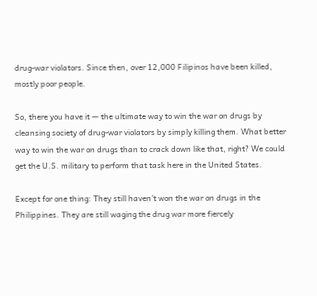drug-war violators. Since then, over 12,000 Filipinos have been killed, mostly poor people.

So, there you have it — the ultimate way to win the war on drugs by cleansing society of drug-war violators by simply killing them. What better way to win the war on drugs than to crack down like that, right? We could get the U.S. military to perform that task here in the United States.

Except for one thing: They still haven’t won the war on drugs in the Philippines. They are still waging the drug war more fiercely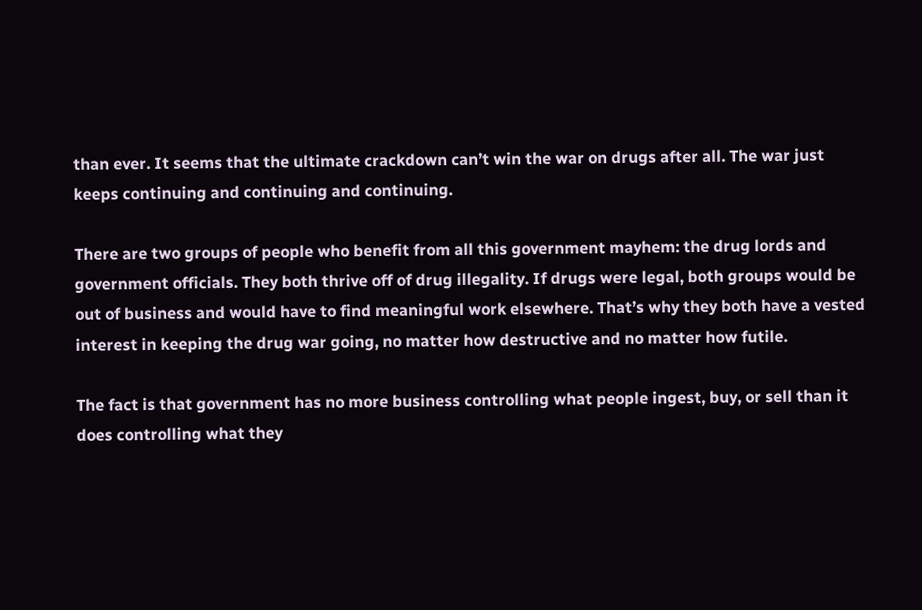than ever. It seems that the ultimate crackdown can’t win the war on drugs after all. The war just keeps continuing and continuing and continuing.

There are two groups of people who benefit from all this government mayhem: the drug lords and government officials. They both thrive off of drug illegality. If drugs were legal, both groups would be out of business and would have to find meaningful work elsewhere. That’s why they both have a vested interest in keeping the drug war going, no matter how destructive and no matter how futile.

The fact is that government has no more business controlling what people ingest, buy, or sell than it does controlling what they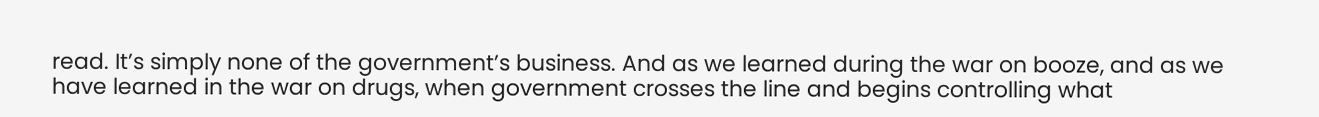read. It’s simply none of the government’s business. And as we learned during the war on booze, and as we have learned in the war on drugs, when government crosses the line and begins controlling what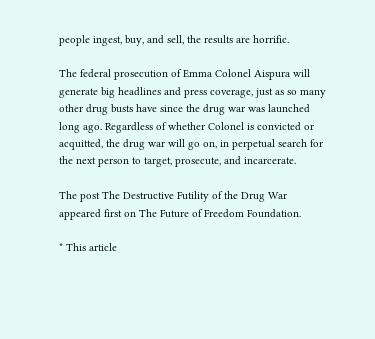people ingest, buy, and sell, the results are horrific.

The federal prosecution of Emma Colonel Aispura will generate big headlines and press coverage, just as so many other drug busts have since the drug war was launched long ago. Regardless of whether Colonel is convicted or acquitted, the drug war will go on, in perpetual search for the next person to target, prosecute, and incarcerate.

The post The Destructive Futility of the Drug War appeared first on The Future of Freedom Foundation.

* This article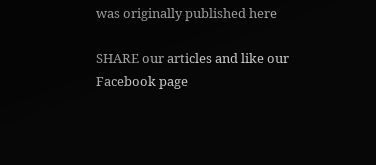was originally published here

SHARE our articles and like our Facebook page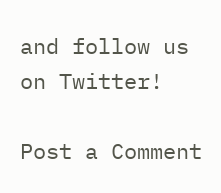and follow us on Twitter!

Post a Comment